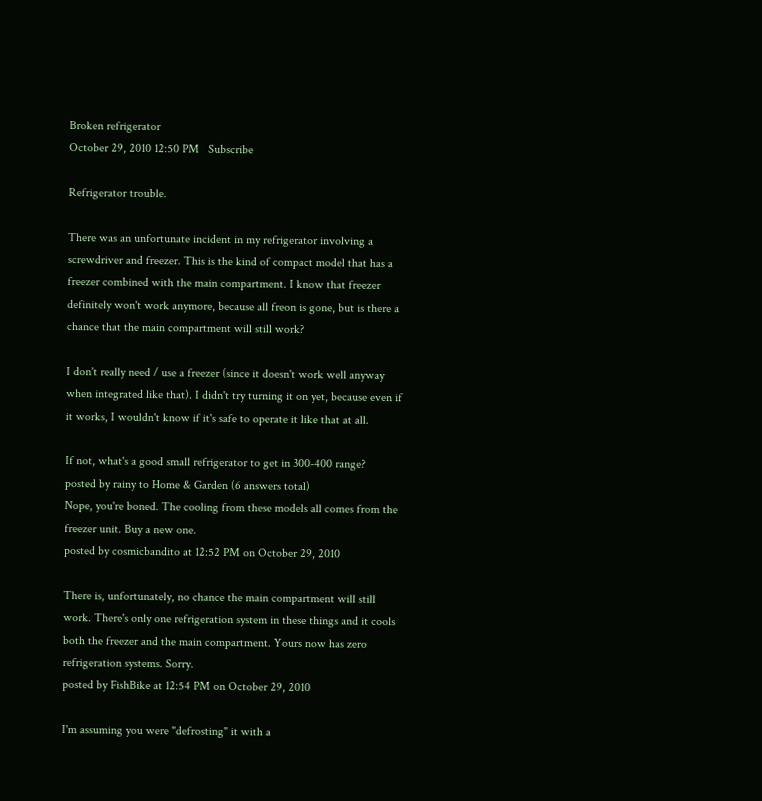Broken refrigerator
October 29, 2010 12:50 PM   Subscribe

Refrigerator trouble.

There was an unfortunate incident in my refrigerator involving a screwdriver and freezer. This is the kind of compact model that has a freezer combined with the main compartment. I know that freezer definitely won't work anymore, because all freon is gone, but is there a chance that the main compartment will still work?

I don't really need / use a freezer (since it doesn't work well anyway when integrated like that). I didn't try turning it on yet, because even if it works, I wouldn't know if it's safe to operate it like that at all.

If not, what's a good small refrigerator to get in 300-400 range?
posted by rainy to Home & Garden (6 answers total)
Nope, you're boned. The cooling from these models all comes from the freezer unit. Buy a new one.
posted by cosmicbandito at 12:52 PM on October 29, 2010

There is, unfortunately, no chance the main compartment will still work. There's only one refrigeration system in these things and it cools both the freezer and the main compartment. Yours now has zero refrigeration systems. Sorry.
posted by FishBike at 12:54 PM on October 29, 2010

I'm assuming you were "defrosting" it with a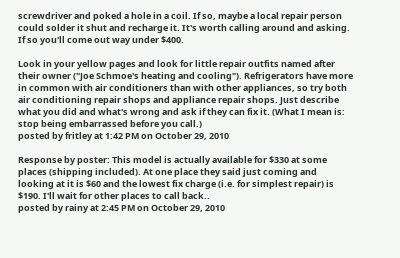screwdriver and poked a hole in a coil. If so, maybe a local repair person could solder it shut and recharge it. It's worth calling around and asking. If so you'll come out way under $400.

Look in your yellow pages and look for little repair outfits named after their owner ("Joe Schmoe's heating and cooling"). Refrigerators have more in common with air conditioners than with other appliances, so try both air conditioning repair shops and appliance repair shops. Just describe what you did and what's wrong and ask if they can fix it. (What I mean is: stop being embarrassed before you call.)
posted by fritley at 1:42 PM on October 29, 2010

Response by poster: This model is actually available for $330 at some places (shipping included). At one place they said just coming and looking at it is $60 and the lowest fix charge (i.e. for simplest repair) is $190. I'll wait for other places to call back..
posted by rainy at 2:45 PM on October 29, 2010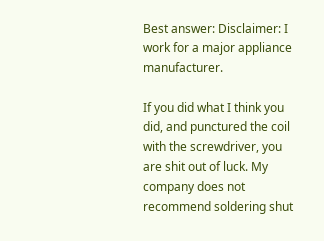Best answer: Disclaimer: I work for a major appliance manufacturer.

If you did what I think you did, and punctured the coil with the screwdriver, you are shit out of luck. My company does not recommend soldering shut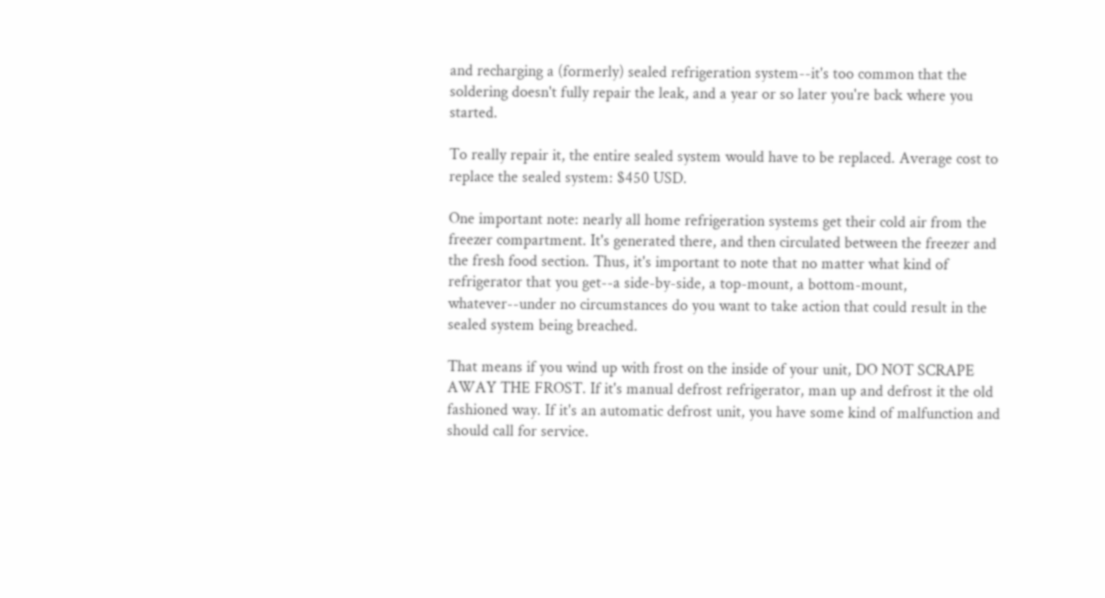and recharging a (formerly) sealed refrigeration system--it's too common that the soldering doesn't fully repair the leak, and a year or so later you're back where you started.

To really repair it, the entire sealed system would have to be replaced. Average cost to replace the sealed system: $450 USD.

One important note: nearly all home refrigeration systems get their cold air from the freezer compartment. It's generated there, and then circulated between the freezer and the fresh food section. Thus, it's important to note that no matter what kind of refrigerator that you get--a side-by-side, a top-mount, a bottom-mount, whatever--under no circumstances do you want to take action that could result in the sealed system being breached.

That means if you wind up with frost on the inside of your unit, DO NOT SCRAPE AWAY THE FROST. If it's manual defrost refrigerator, man up and defrost it the old fashioned way. If it's an automatic defrost unit, you have some kind of malfunction and should call for service.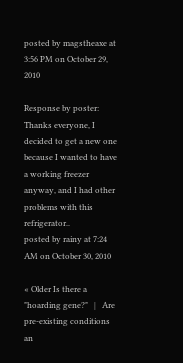posted by magstheaxe at 3:56 PM on October 29, 2010

Response by poster: Thanks everyone, I decided to get a new one because I wanted to have a working freezer anyway, and I had other problems with this refrigerator..
posted by rainy at 7:24 AM on October 30, 2010

« Older Is there a "hoarding gene?"   |   Are pre-existing conditions an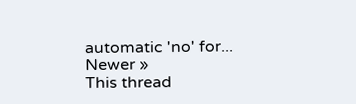automatic 'no' for... Newer »
This thread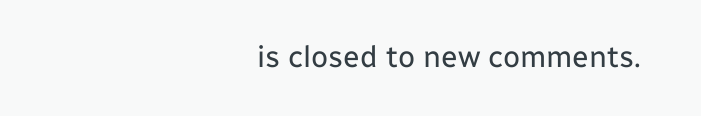is closed to new comments.